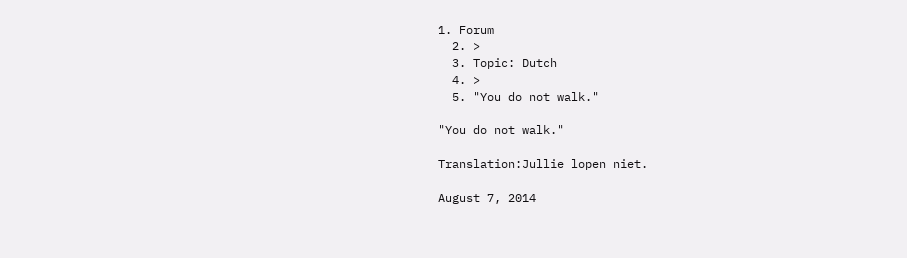1. Forum
  2. >
  3. Topic: Dutch
  4. >
  5. "You do not walk."

"You do not walk."

Translation:Jullie lopen niet.

August 7, 2014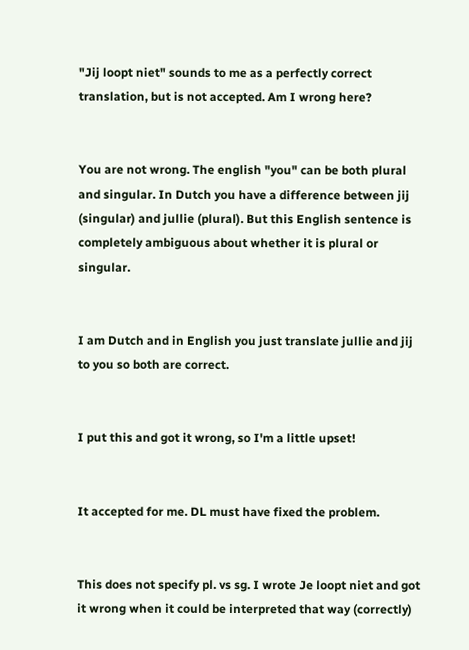"Jij loopt niet" sounds to me as a perfectly correct translation, but is not accepted. Am I wrong here?


You are not wrong. The english "you" can be both plural and singular. In Dutch you have a difference between jij (singular) and jullie (plural). But this English sentence is completely ambiguous about whether it is plural or singular.


I am Dutch and in English you just translate jullie and jij to you so both are correct.


I put this and got it wrong, so I'm a little upset!


It accepted for me. DL must have fixed the problem.


This does not specify pl. vs sg. I wrote Je loopt niet and got it wrong when it could be interpreted that way (correctly)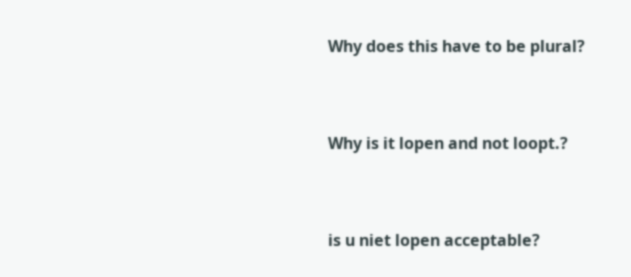Why does this have to be plural?


Why is it lopen and not loopt.?


is u niet lopen acceptable?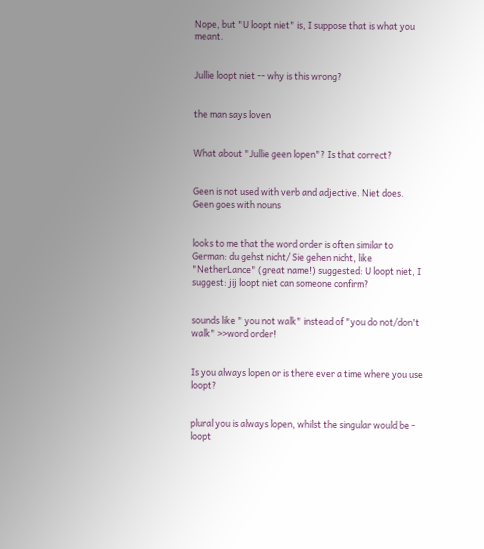Nope, but "U loopt niet" is, I suppose that is what you meant.


Jullie loopt niet -- why is this wrong?


the man says loven


What about "Jullie geen lopen"? Is that correct?


Geen is not used with verb and adjective. Niet does. Geen goes with nouns


looks to me that the word order is often similar to German: du gehst nicht/ Sie gehen nicht, like "NetherLance" (great name!) suggested: U loopt niet, I suggest: jij loopt niet can someone confirm?


sounds like " you not walk" instead of "you do not/don't walk" >>word order!


Is you always lopen or is there ever a time where you use loopt?


plural you is always lopen, whilst the singular would be - loopt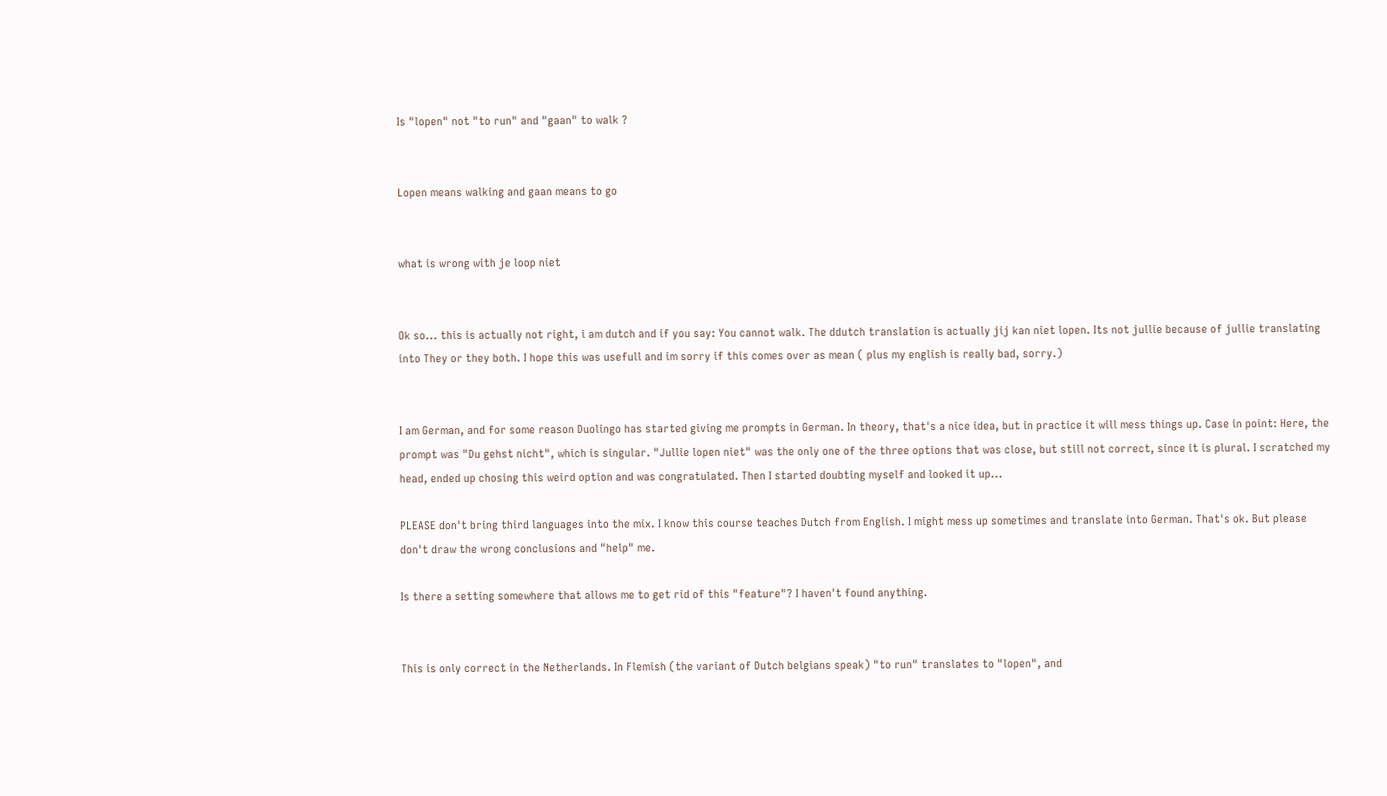Is "lopen" not "to run" and "gaan" to walk ?


Lopen means walking and gaan means to go


what is wrong with je loop niet


Ok so... this is actually not right, i am dutch and if you say: You cannot walk. The ddutch translation is actually jij kan niet lopen. Its not jullie because of jullie translating into They or they both. I hope this was usefull and im sorry if this comes over as mean ( plus my english is really bad, sorry.)


I am German, and for some reason Duolingo has started giving me prompts in German. In theory, that's a nice idea, but in practice it will mess things up. Case in point: Here, the prompt was "Du gehst nicht", which is singular. "Jullie lopen niet" was the only one of the three options that was close, but still not correct, since it is plural. I scratched my head, ended up chosing this weird option and was congratulated. Then I started doubting myself and looked it up...

PLEASE don't bring third languages into the mix. I know this course teaches Dutch from English. I might mess up sometimes and translate into German. That's ok. But please don't draw the wrong conclusions and "help" me.

Is there a setting somewhere that allows me to get rid of this "feature"? I haven't found anything.


This is only correct in the Netherlands. In Flemish (the variant of Dutch belgians speak) "to run" translates to "lopen", and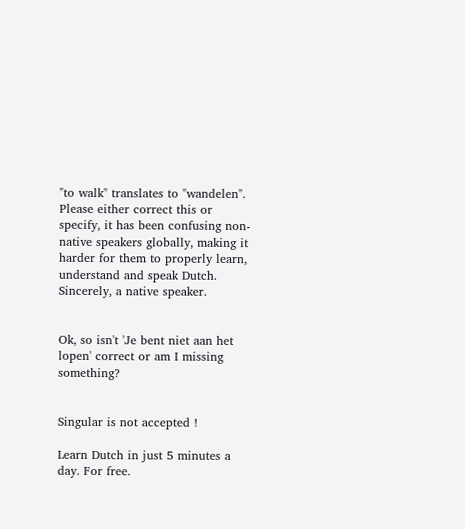"to walk" translates to "wandelen". Please either correct this or specify, it has been confusing non-native speakers globally, making it harder for them to properly learn, understand and speak Dutch. Sincerely, a native speaker.


Ok, so isn't 'Je bent niet aan het lopen' correct or am I missing something?


Singular is not accepted !

Learn Dutch in just 5 minutes a day. For free.